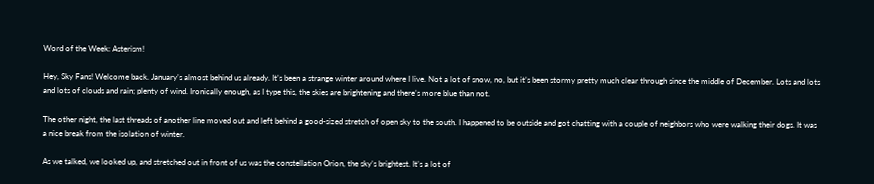Word of the Week: Asterism!

Hey, Sky Fans! Welcome back. January’s almost behind us already. It’s been a strange winter around where I live. Not a lot of snow, no, but it’s been stormy pretty much clear through since the middle of December. Lots and lots and lots of clouds and rain; plenty of wind. Ironically enough, as I type this, the skies are brightening and there’s more blue than not.

The other night, the last threads of another line moved out and left behind a good-sized stretch of open sky to the south. I happened to be outside and got chatting with a couple of neighbors who were walking their dogs. It was a nice break from the isolation of winter.

As we talked, we looked up, and stretched out in front of us was the constellation Orion, the sky’s brightest. It’s a lot of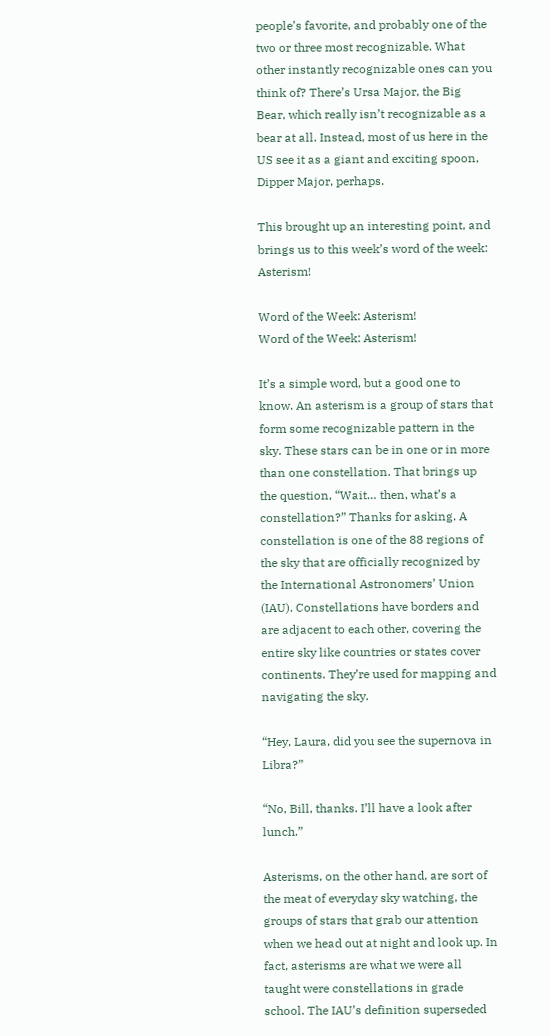people’s favorite, and probably one of the two or three most recognizable. What other instantly recognizable ones can you think of? There’s Ursa Major, the Big Bear, which really isn’t recognizable as a bear at all. Instead, most of us here in the US see it as a giant and exciting spoon, Dipper Major, perhaps.

This brought up an interesting point, and brings us to this week’s word of the week: Asterism!

Word of the Week: Asterism!
Word of the Week: Asterism!

It’s a simple word, but a good one to know. An asterism is a group of stars that form some recognizable pattern in the sky. These stars can be in one or in more than one constellation. That brings up the question, “Wait… then, what’s a constellation?” Thanks for asking. A constellation is one of the 88 regions of the sky that are officially recognized by the International Astronomers’ Union (IAU). Constellations have borders and are adjacent to each other, covering the entire sky like countries or states cover continents. They’re used for mapping and navigating the sky.

“Hey, Laura, did you see the supernova in Libra?”

“No, Bill, thanks. I’ll have a look after lunch.”

Asterisms, on the other hand, are sort of the meat of everyday sky watching, the groups of stars that grab our attention when we head out at night and look up. In fact, asterisms are what we were all taught were constellations in grade school. The IAU’s definition superseded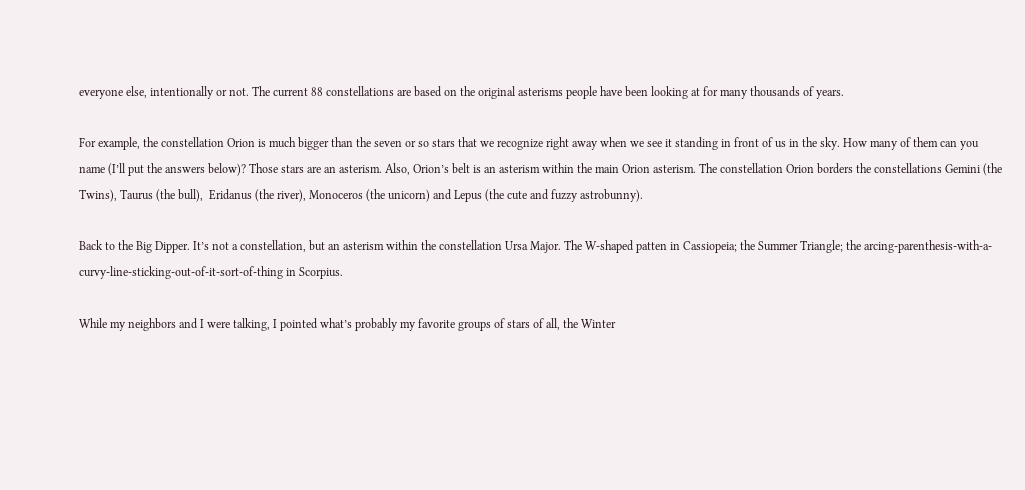everyone else, intentionally or not. The current 88 constellations are based on the original asterisms people have been looking at for many thousands of years.

For example, the constellation Orion is much bigger than the seven or so stars that we recognize right away when we see it standing in front of us in the sky. How many of them can you name (I’ll put the answers below)? Those stars are an asterism. Also, Orion’s belt is an asterism within the main Orion asterism. The constellation Orion borders the constellations Gemini (the Twins), Taurus (the bull),  Eridanus (the river), Monoceros (the unicorn) and Lepus (the cute and fuzzy astrobunny).

Back to the Big Dipper. It’s not a constellation, but an asterism within the constellation Ursa Major. The W-shaped patten in Cassiopeia; the Summer Triangle; the arcing-parenthesis-with-a-curvy-line-sticking-out-of-it-sort-of-thing in Scorpius.

While my neighbors and I were talking, I pointed what’s probably my favorite groups of stars of all, the Winter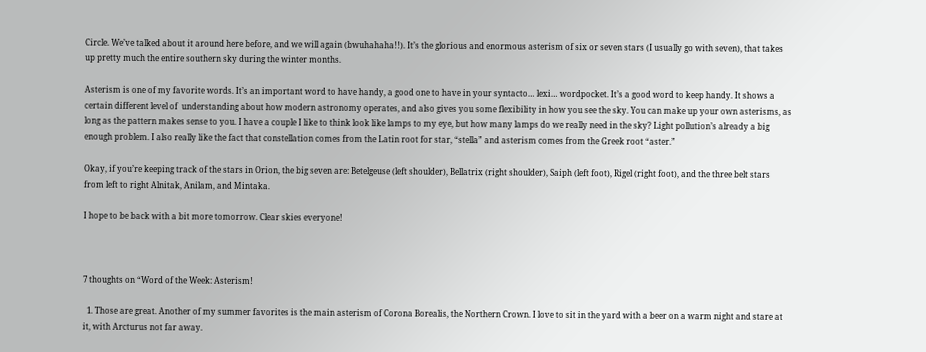Circle. We’ve talked about it around here before, and we will again (bwuhahaha!!). It’s the glorious and enormous asterism of six or seven stars (I usually go with seven), that takes up pretty much the entire southern sky during the winter months.

Asterism is one of my favorite words. It’s an important word to have handy, a good one to have in your syntacto… lexi… wordpocket. It’s a good word to keep handy. It shows a certain different level of  understanding about how modern astronomy operates, and also gives you some flexibility in how you see the sky. You can make up your own asterisms, as long as the pattern makes sense to you. I have a couple I like to think look like lamps to my eye, but how many lamps do we really need in the sky? Light pollution’s already a big enough problem. I also really like the fact that constellation comes from the Latin root for star, “stella” and asterism comes from the Greek root “aster.”

Okay, if you’re keeping track of the stars in Orion, the big seven are: Betelgeuse (left shoulder), Bellatrix (right shoulder), Saiph (left foot), Rigel (right foot), and the three belt stars from left to right Alnitak, Anilam, and Mintaka.

I hope to be back with a bit more tomorrow. Clear skies everyone!



7 thoughts on “Word of the Week: Asterism!

  1. Those are great. Another of my summer favorites is the main asterism of Corona Borealis, the Northern Crown. I love to sit in the yard with a beer on a warm night and stare at it, with Arcturus not far away.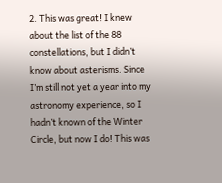2. This was great! I knew about the list of the 88 constellations, but I didn’t know about asterisms. Since I’m still not yet a year into my astronomy experience, so I hadn’t known of the Winter Circle, but now I do! This was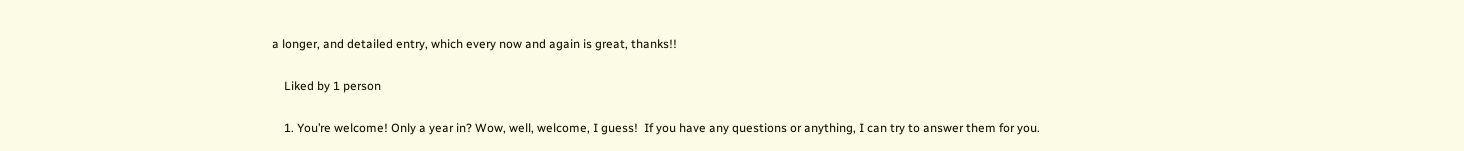a longer, and detailed entry, which every now and again is great, thanks!!

    Liked by 1 person

    1. You’re welcome! Only a year in? Wow, well, welcome, I guess!  If you have any questions or anything, I can try to answer them for you.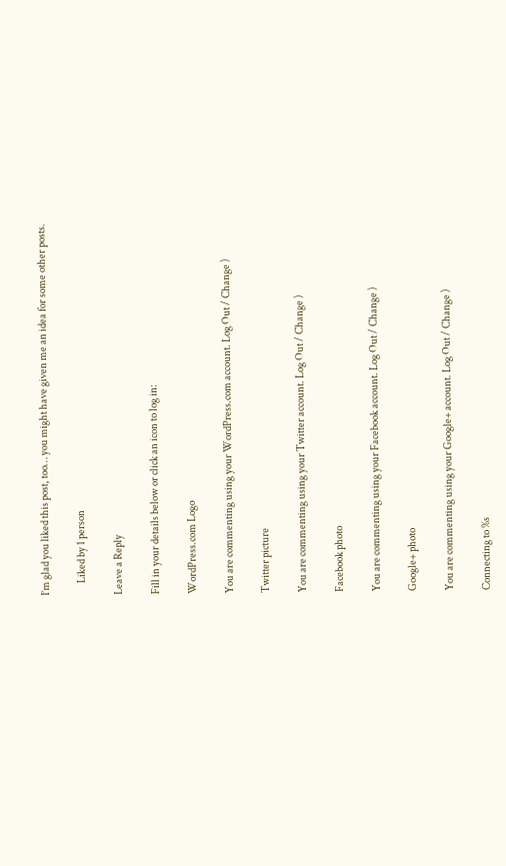I’m glad you liked this post, too… you might have given me an idea for some other posts.

      Liked by 1 person

Leave a Reply

Fill in your details below or click an icon to log in:

WordPress.com Logo

You are commenting using your WordPress.com account. Log Out / Change )

Twitter picture

You are commenting using your Twitter account. Log Out / Change )

Facebook photo

You are commenting using your Facebook account. Log Out / Change )

Google+ photo

You are commenting using your Google+ account. Log Out / Change )

Connecting to %s